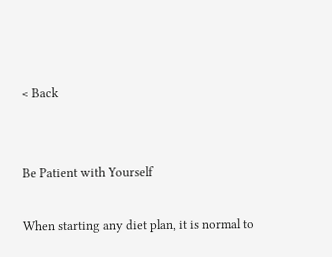< Back


Be Patient with Yourself

When starting any diet plan, it is normal to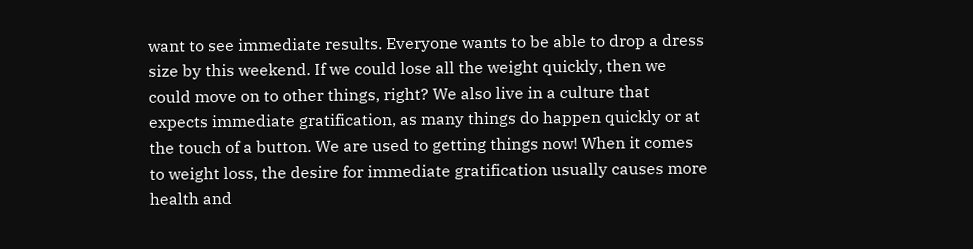want to see immediate results. Everyone wants to be able to drop a dress size by this weekend. If we could lose all the weight quickly, then we could move on to other things, right? We also live in a culture that expects immediate gratification, as many things do happen quickly or at the touch of a button. We are used to getting things now! When it comes to weight loss, the desire for immediate gratification usually causes more health and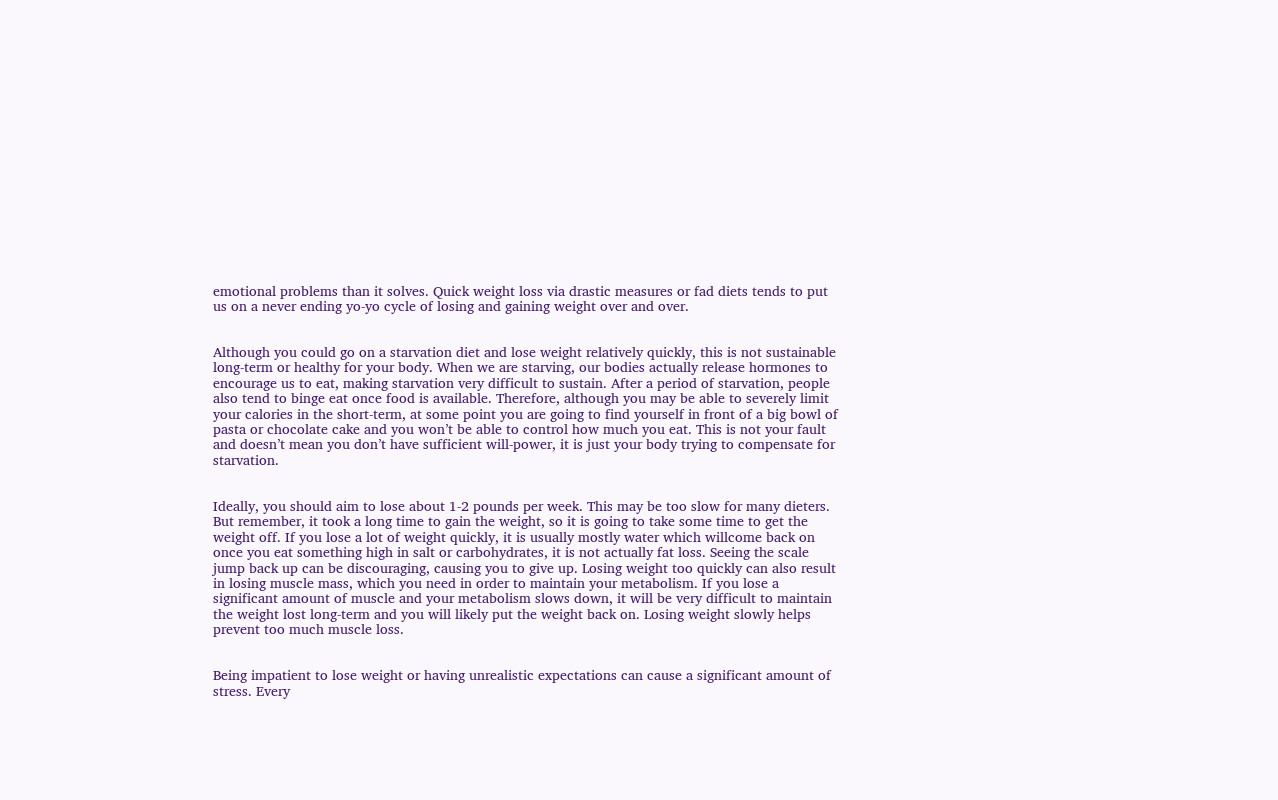emotional problems than it solves. Quick weight loss via drastic measures or fad diets tends to put us on a never ending yo-yo cycle of losing and gaining weight over and over.


Although you could go on a starvation diet and lose weight relatively quickly, this is not sustainable long-term or healthy for your body. When we are starving, our bodies actually release hormones to encourage us to eat, making starvation very difficult to sustain. After a period of starvation, people also tend to binge eat once food is available. Therefore, although you may be able to severely limit your calories in the short-term, at some point you are going to find yourself in front of a big bowl of pasta or chocolate cake and you won’t be able to control how much you eat. This is not your fault and doesn’t mean you don’t have sufficient will-power, it is just your body trying to compensate for starvation.


Ideally, you should aim to lose about 1-2 pounds per week. This may be too slow for many dieters. But remember, it took a long time to gain the weight, so it is going to take some time to get the weight off. If you lose a lot of weight quickly, it is usually mostly water which willcome back on once you eat something high in salt or carbohydrates, it is not actually fat loss. Seeing the scale jump back up can be discouraging, causing you to give up. Losing weight too quickly can also result in losing muscle mass, which you need in order to maintain your metabolism. If you lose a significant amount of muscle and your metabolism slows down, it will be very difficult to maintain the weight lost long-term and you will likely put the weight back on. Losing weight slowly helps prevent too much muscle loss.


Being impatient to lose weight or having unrealistic expectations can cause a significant amount of stress. Every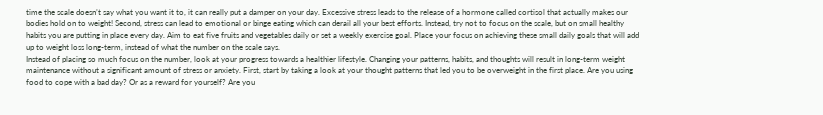time the scale doesn’t say what you want it to, it can really put a damper on your day. Excessive stress leads to the release of a hormone called cortisol that actually makes our bodies hold on to weight! Second, stress can lead to emotional or binge eating which can derail all your best efforts. Instead, try not to focus on the scale, but on small healthy habits you are putting in place every day. Aim to eat five fruits and vegetables daily or set a weekly exercise goal. Place your focus on achieving these small daily goals that will add up to weight loss long-term, instead of what the number on the scale says.
Instead of placing so much focus on the number, look at your progress towards a healthier lifestyle. Changing your patterns, habits, and thoughts will result in long-term weight maintenance without a significant amount of stress or anxiety. First, start by taking a look at your thought patterns that led you to be overweight in the first place. Are you using food to cope with a bad day? Or as a reward for yourself? Are you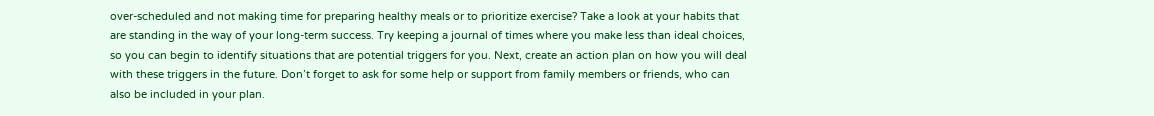over-scheduled and not making time for preparing healthy meals or to prioritize exercise? Take a look at your habits that are standing in the way of your long-term success. Try keeping a journal of times where you make less than ideal choices, so you can begin to identify situations that are potential triggers for you. Next, create an action plan on how you will deal with these triggers in the future. Don’t forget to ask for some help or support from family members or friends, who can also be included in your plan.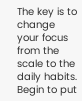The key is to change your focus from the scale to the daily habits. Begin to put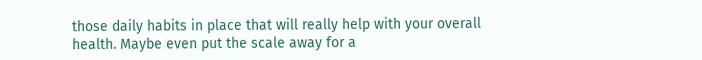those daily habits in place that will really help with your overall health. Maybe even put the scale away for a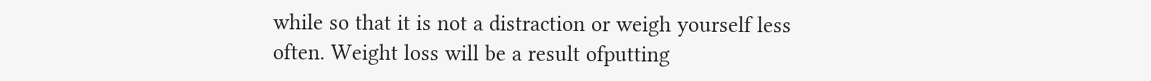while so that it is not a distraction or weigh yourself less often. Weight loss will be a result ofputting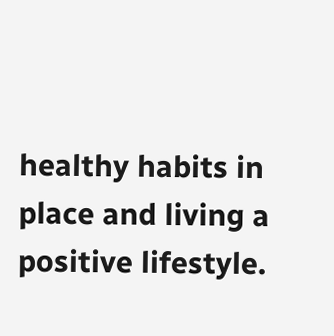healthy habits in place and living a positive lifestyle.